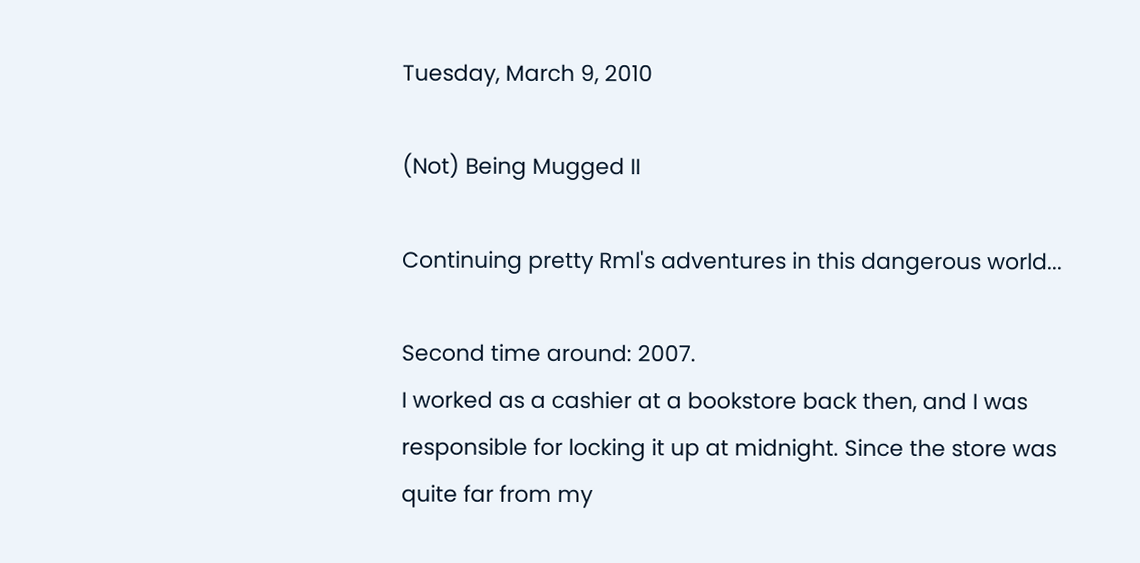Tuesday, March 9, 2010

(Not) Being Mugged II

Continuing pretty Rml's adventures in this dangerous world...

Second time around: 2007.
I worked as a cashier at a bookstore back then, and I was responsible for locking it up at midnight. Since the store was quite far from my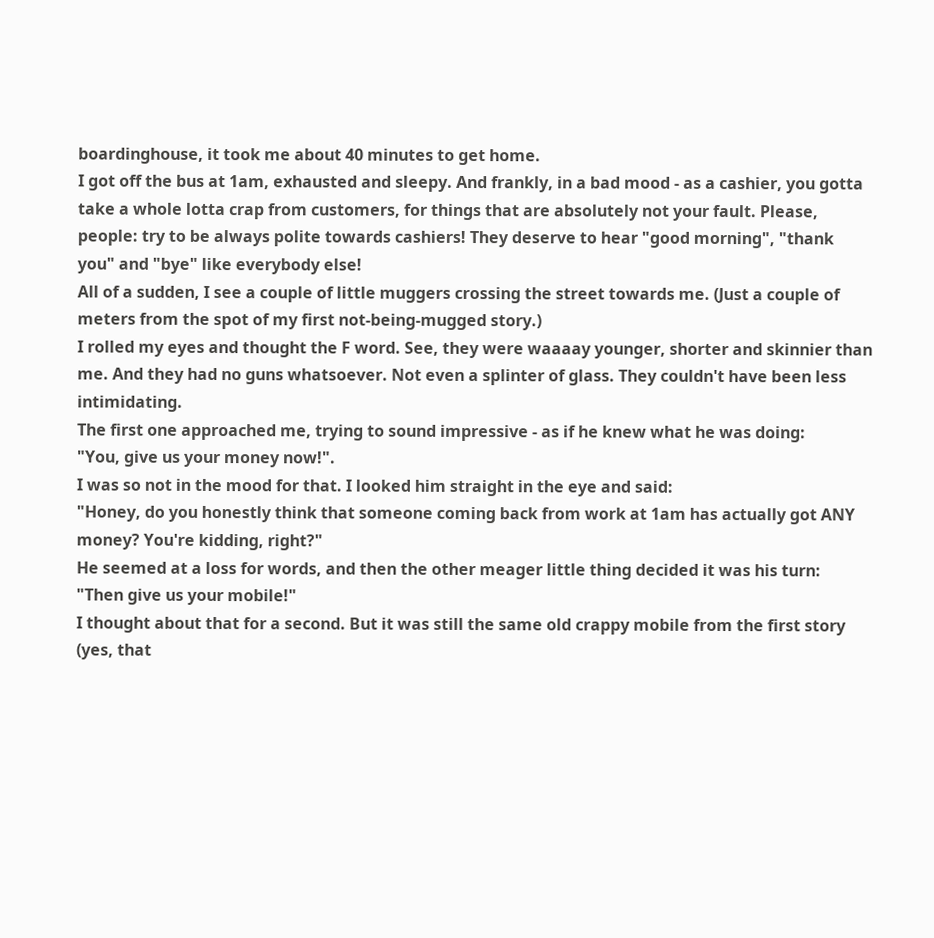boardinghouse, it took me about 40 minutes to get home.
I got off the bus at 1am, exhausted and sleepy. And frankly, in a bad mood - as a cashier, you gotta take a whole lotta crap from customers, for things that are absolutely not your fault. Please, people: try to be always polite towards cashiers! They deserve to hear "good morning", "thank you" and "bye" like everybody else!
All of a sudden, I see a couple of little muggers crossing the street towards me. (Just a couple of meters from the spot of my first not-being-mugged story.)
I rolled my eyes and thought the F word. See, they were waaaay younger, shorter and skinnier than me. And they had no guns whatsoever. Not even a splinter of glass. They couldn't have been less intimidating.
The first one approached me, trying to sound impressive - as if he knew what he was doing:
"You, give us your money now!".
I was so not in the mood for that. I looked him straight in the eye and said:
"Honey, do you honestly think that someone coming back from work at 1am has actually got ANY money? You're kidding, right?"
He seemed at a loss for words, and then the other meager little thing decided it was his turn:
"Then give us your mobile!"
I thought about that for a second. But it was still the same old crappy mobile from the first story (yes, that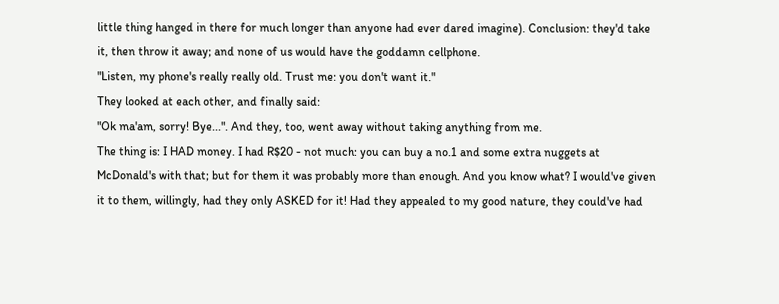little thing hanged in there for much longer than anyone had ever dared imagine). Conclusion: they'd take it, then throw it away; and none of us would have the goddamn cellphone.
"Listen, my phone's really really old. Trust me: you don't want it."
They looked at each other, and finally said:
"Ok ma'am, sorry! Bye...". And they, too, went away without taking anything from me.
The thing is: I HAD money. I had R$20 - not much: you can buy a no.1 and some extra nuggets at McDonald's with that; but for them it was probably more than enough. And you know what? I would've given it to them, willingly, had they only ASKED for it! Had they appealed to my good nature, they could've had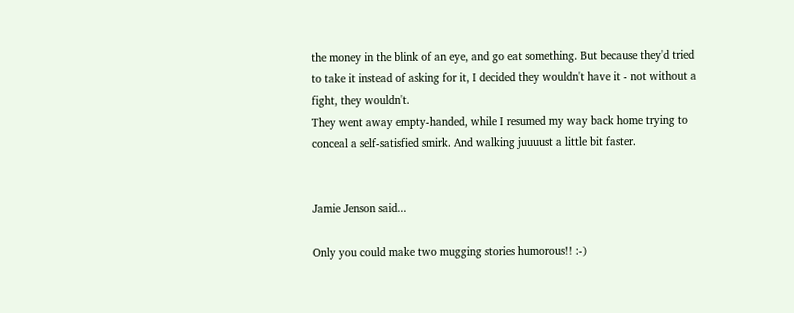the money in the blink of an eye, and go eat something. But because they'd tried to take it instead of asking for it, I decided they wouldn't have it - not without a fight, they wouldn't.
They went away empty-handed, while I resumed my way back home trying to conceal a self-satisfied smirk. And walking juuuust a little bit faster.


Jamie Jenson said...

Only you could make two mugging stories humorous!! :-)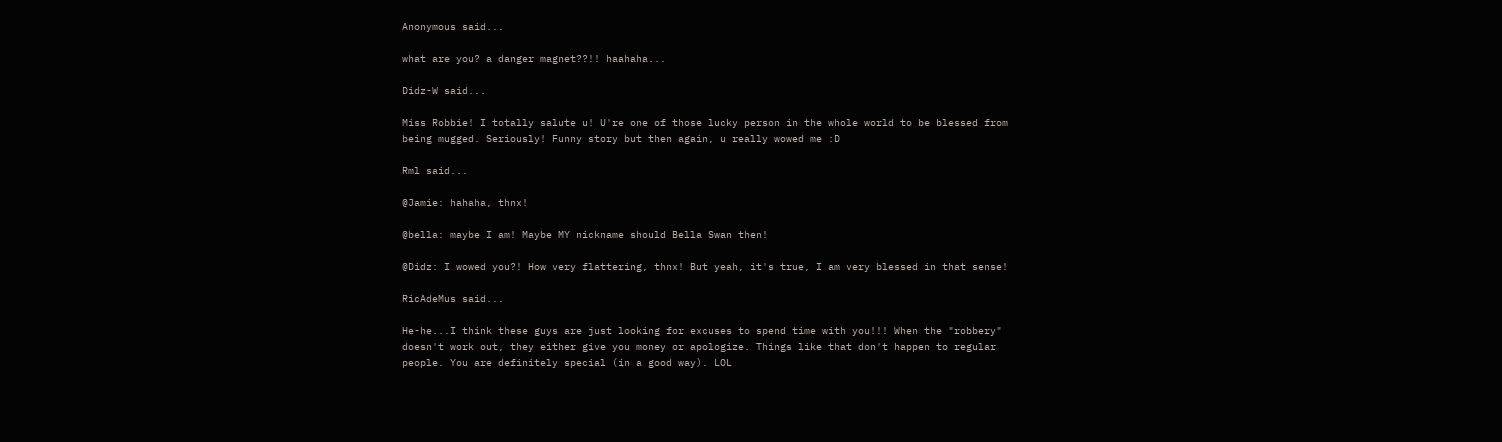Anonymous said...

what are you? a danger magnet??!! haahaha...

Didz-W said...

Miss Robbie! I totally salute u! U're one of those lucky person in the whole world to be blessed from being mugged. Seriously! Funny story but then again, u really wowed me :D

Rml said...

@Jamie: hahaha, thnx!

@bella: maybe I am! Maybe MY nickname should Bella Swan then!

@Didz: I wowed you?! How very flattering, thnx! But yeah, it's true, I am very blessed in that sense!

RicAdeMus said...

He-he...I think these guys are just looking for excuses to spend time with you!!! When the "robbery" doesn't work out, they either give you money or apologize. Things like that don't happen to regular people. You are definitely special (in a good way). LOL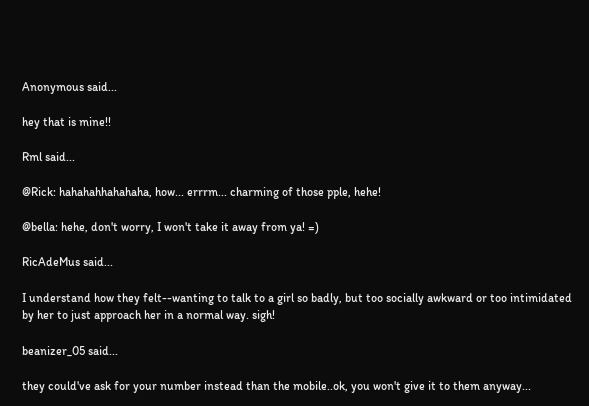Anonymous said...

hey that is mine!!

Rml said...

@Rick: hahahahhahahaha, how... errrm... charming of those pple, hehe!

@bella: hehe, don't worry, I won't take it away from ya! =)

RicAdeMus said...

I understand how they felt--wanting to talk to a girl so badly, but too socially awkward or too intimidated by her to just approach her in a normal way. sigh!

beanizer_05 said...

they could've ask for your number instead than the mobile..ok, you won't give it to them anyway...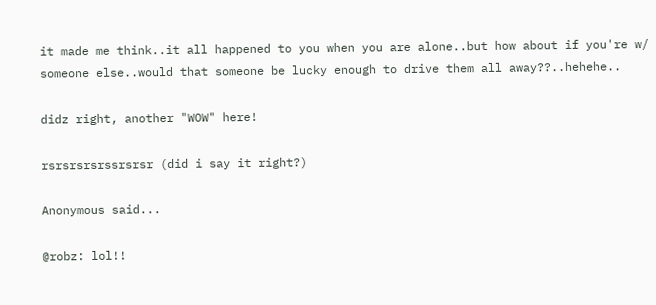it made me think..it all happened to you when you are alone..but how about if you're w/ someone else..would that someone be lucky enough to drive them all away??..hehehe..

didz right, another "WOW" here!

rsrsrsrsrssrsrsr (did i say it right?)

Anonymous said...

@robz: lol!!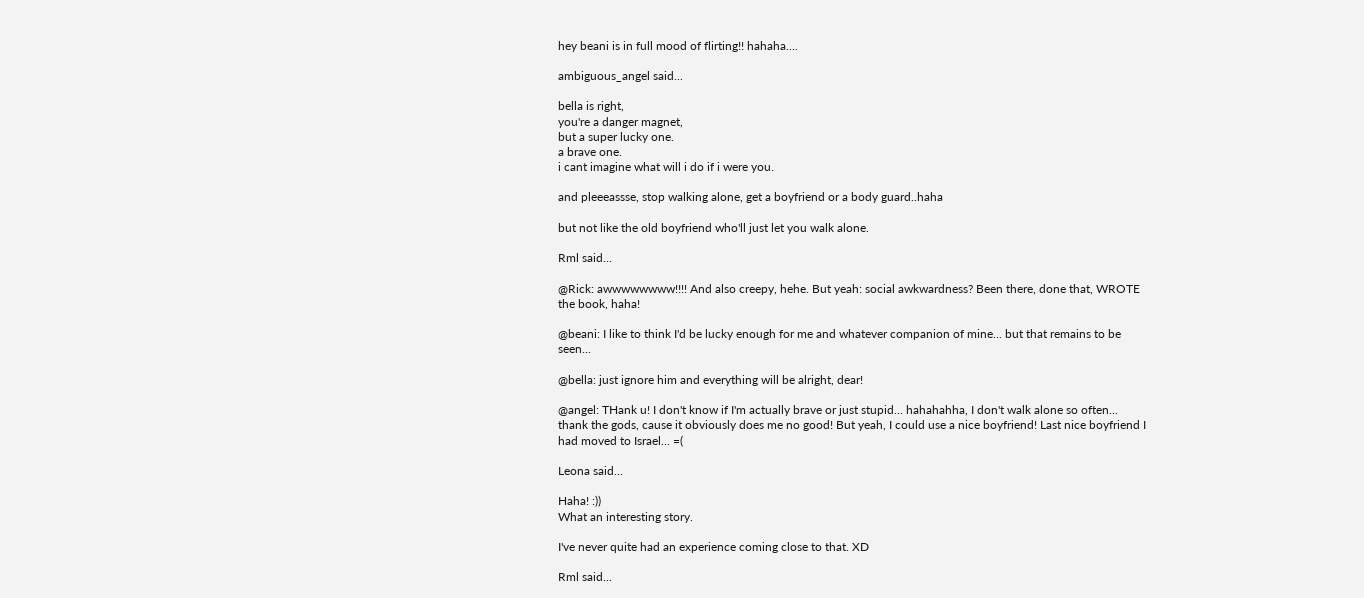hey beani is in full mood of flirting!! hahaha....

ambiguous_angel said...

bella is right,
you're a danger magnet,
but a super lucky one.
a brave one.
i cant imagine what will i do if i were you.

and pleeeassse, stop walking alone, get a boyfriend or a body guard..haha

but not like the old boyfriend who'll just let you walk alone.

Rml said...

@Rick: awwwwwwww!!!! And also creepy, hehe. But yeah: social awkwardness? Been there, done that, WROTE the book, haha!

@beani: I like to think I'd be lucky enough for me and whatever companion of mine... but that remains to be seen...

@bella: just ignore him and everything will be alright, dear!

@angel: THank u! I don't know if I'm actually brave or just stupid... hahahahha, I don't walk alone so often... thank the gods, cause it obviously does me no good! But yeah, I could use a nice boyfriend! Last nice boyfriend I had moved to Israel... =(

Leona said...

Haha! :))
What an interesting story.

I've never quite had an experience coming close to that. XD

Rml said...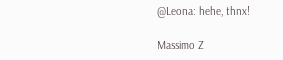@Leona: hehe, thnx!

Massimo Z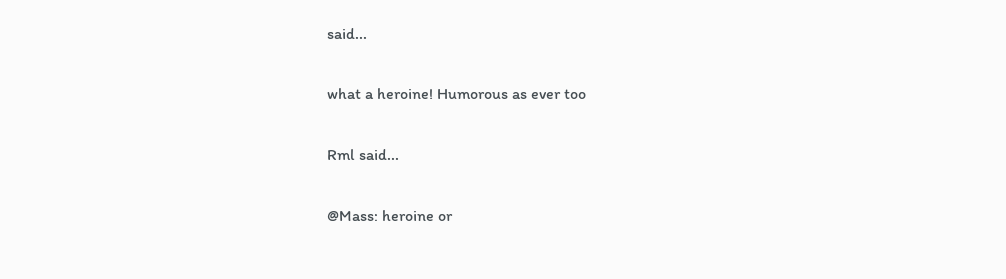said...

what a heroine! Humorous as ever too

Rml said...

@Mass: heroine or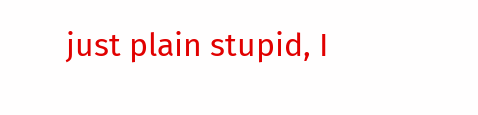just plain stupid, I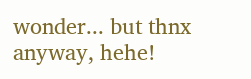wonder... but thnx anyway, hehe!